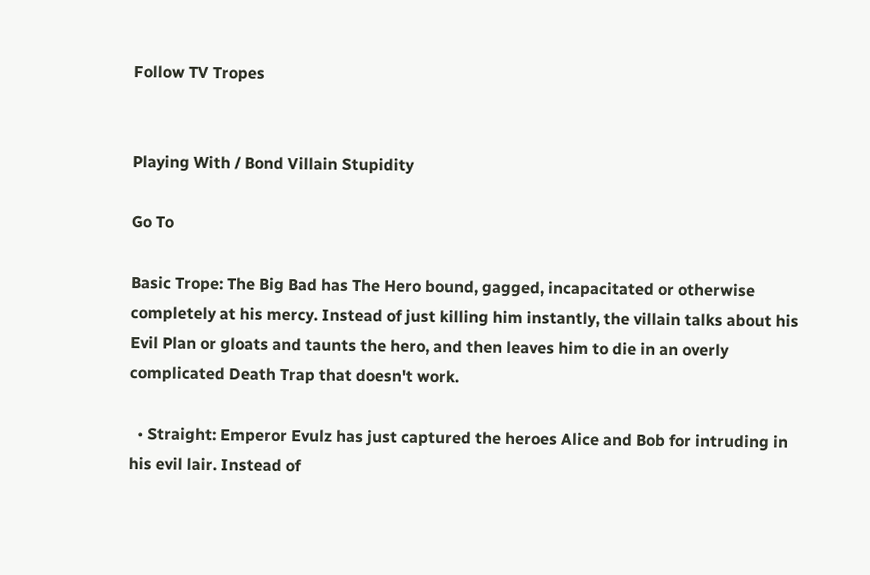Follow TV Tropes


Playing With / Bond Villain Stupidity

Go To

Basic Trope: The Big Bad has The Hero bound, gagged, incapacitated or otherwise completely at his mercy. Instead of just killing him instantly, the villain talks about his Evil Plan or gloats and taunts the hero, and then leaves him to die in an overly complicated Death Trap that doesn't work.

  • Straight: Emperor Evulz has just captured the heroes Alice and Bob for intruding in his evil lair. Instead of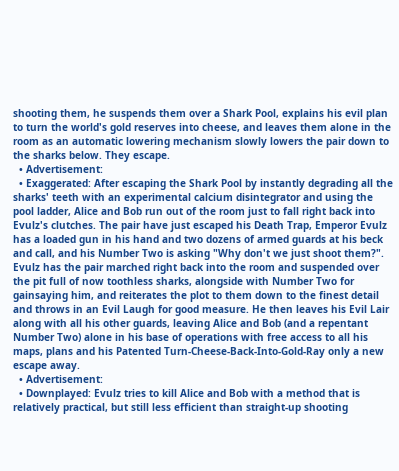shooting them, he suspends them over a Shark Pool, explains his evil plan to turn the world's gold reserves into cheese, and leaves them alone in the room as an automatic lowering mechanism slowly lowers the pair down to the sharks below. They escape.
  • Advertisement:
  • Exaggerated: After escaping the Shark Pool by instantly degrading all the sharks' teeth with an experimental calcium disintegrator and using the pool ladder, Alice and Bob run out of the room just to fall right back into Evulz's clutches. The pair have just escaped his Death Trap, Emperor Evulz has a loaded gun in his hand and two dozens of armed guards at his beck and call, and his Number Two is asking "Why don't we just shoot them?". Evulz has the pair marched right back into the room and suspended over the pit full of now toothless sharks, alongside with Number Two for gainsaying him, and reiterates the plot to them down to the finest detail and throws in an Evil Laugh for good measure. He then leaves his Evil Lair along with all his other guards, leaving Alice and Bob (and a repentant Number Two) alone in his base of operations with free access to all his maps, plans and his Patented Turn-Cheese-Back-Into-Gold-Ray only a new escape away.
  • Advertisement:
  • Downplayed: Evulz tries to kill Alice and Bob with a method that is relatively practical, but still less efficient than straight-up shooting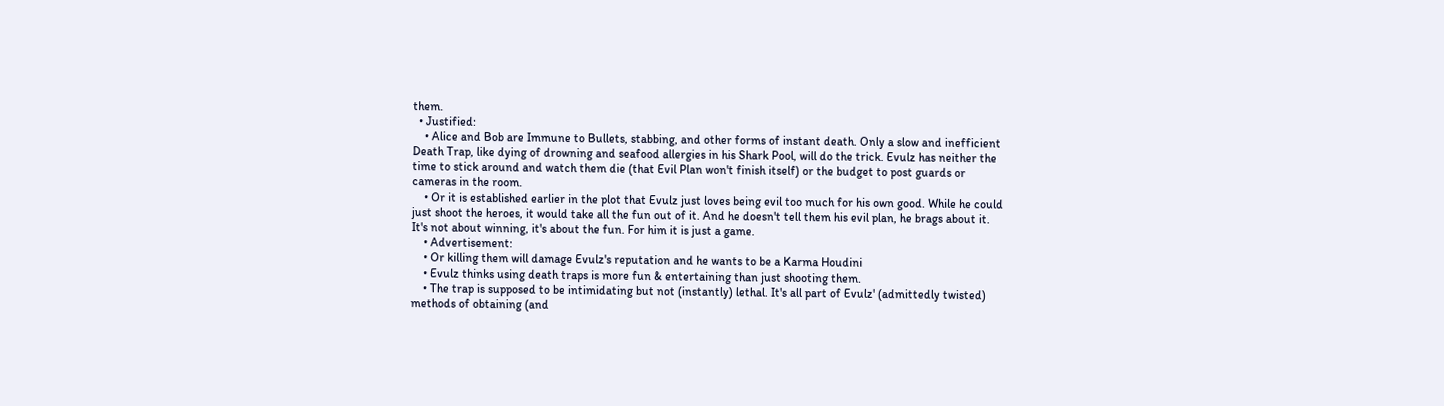them.
  • Justified:
    • Alice and Bob are Immune to Bullets, stabbing, and other forms of instant death. Only a slow and inefficient Death Trap, like dying of drowning and seafood allergies in his Shark Pool, will do the trick. Evulz has neither the time to stick around and watch them die (that Evil Plan won't finish itself) or the budget to post guards or cameras in the room.
    • Or it is established earlier in the plot that Evulz just loves being evil too much for his own good. While he could just shoot the heroes, it would take all the fun out of it. And he doesn't tell them his evil plan, he brags about it. It's not about winning, it's about the fun. For him it is just a game.
    • Advertisement:
    • Or killing them will damage Evulz's reputation and he wants to be a Karma Houdini
    • Evulz thinks using death traps is more fun & entertaining than just shooting them.
    • The trap is supposed to be intimidating but not (instantly) lethal. It's all part of Evulz' (admittedly twisted) methods of obtaining (and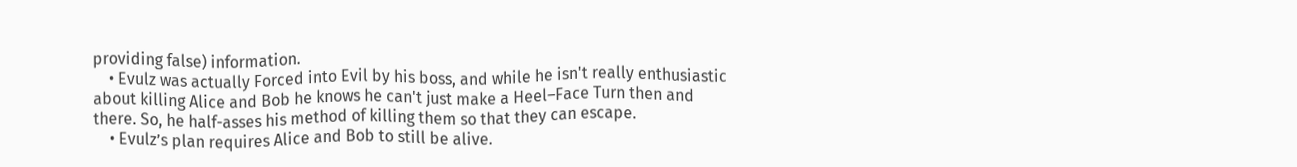providing false) information.
    • Evulz was actually Forced into Evil by his boss, and while he isn't really enthusiastic about killing Alice and Bob he knows he can't just make a Heel–Face Turn then and there. So, he half-asses his method of killing them so that they can escape.
    • Evulz’s plan requires Alice and Bob to still be alive.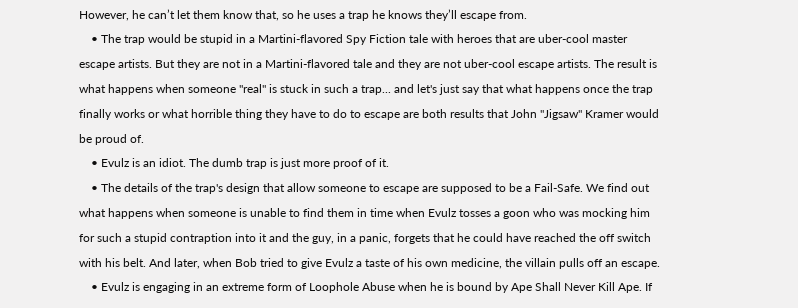However, he can’t let them know that, so he uses a trap he knows they’ll escape from.
    • The trap would be stupid in a Martini-flavored Spy Fiction tale with heroes that are uber-cool master escape artists. But they are not in a Martini-flavored tale and they are not uber-cool escape artists. The result is what happens when someone "real" is stuck in such a trap... and let's just say that what happens once the trap finally works or what horrible thing they have to do to escape are both results that John "Jigsaw" Kramer would be proud of.
    • Evulz is an idiot. The dumb trap is just more proof of it.
    • The details of the trap's design that allow someone to escape are supposed to be a Fail-Safe. We find out what happens when someone is unable to find them in time when Evulz tosses a goon who was mocking him for such a stupid contraption into it and the guy, in a panic, forgets that he could have reached the off switch with his belt. And later, when Bob tried to give Evulz a taste of his own medicine, the villain pulls off an escape.
    • Evulz is engaging in an extreme form of Loophole Abuse when he is bound by Ape Shall Never Kill Ape. If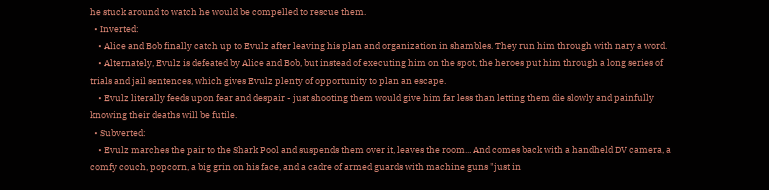he stuck around to watch he would be compelled to rescue them.
  • Inverted:
    • Alice and Bob finally catch up to Evulz after leaving his plan and organization in shambles. They run him through with nary a word.
    • Alternately, Evulz is defeated by Alice and Bob, but instead of executing him on the spot, the heroes put him through a long series of trials and jail sentences, which gives Evulz plenty of opportunity to plan an escape.
    • Evulz literally feeds upon fear and despair - just shooting them would give him far less than letting them die slowly and painfully knowing their deaths will be futile.
  • Subverted:
    • Evulz marches the pair to the Shark Pool and suspends them over it, leaves the room... And comes back with a handheld DV camera, a comfy couch, popcorn, a big grin on his face, and a cadre of armed guards with machine guns "just in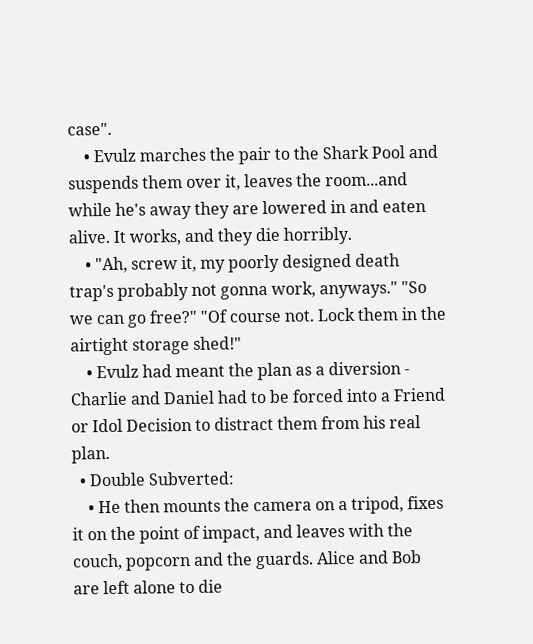case".
    • Evulz marches the pair to the Shark Pool and suspends them over it, leaves the room...and while he's away they are lowered in and eaten alive. It works, and they die horribly.
    • "Ah, screw it, my poorly designed death trap's probably not gonna work, anyways." "So we can go free?" "Of course not. Lock them in the airtight storage shed!"
    • Evulz had meant the plan as a diversion - Charlie and Daniel had to be forced into a Friend or Idol Decision to distract them from his real plan.
  • Double Subverted:
    • He then mounts the camera on a tripod, fixes it on the point of impact, and leaves with the couch, popcorn and the guards. Alice and Bob are left alone to die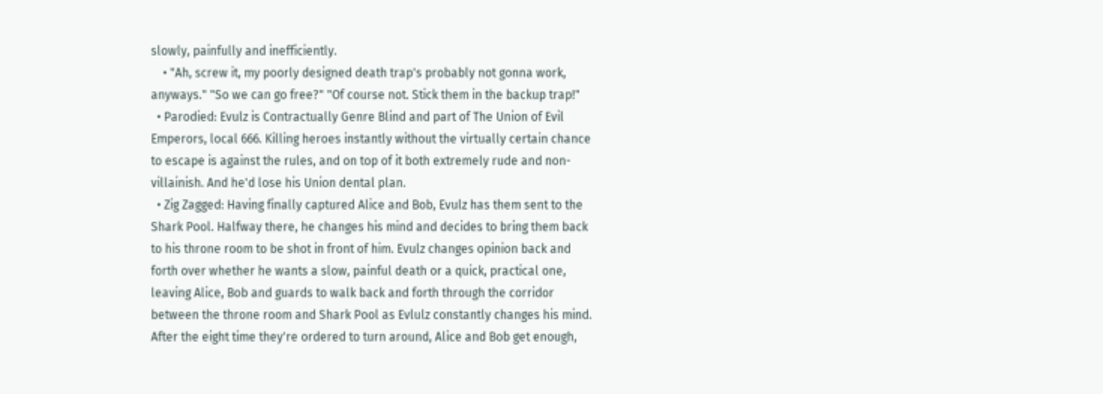slowly, painfully and inefficiently.
    • "Ah, screw it, my poorly designed death trap's probably not gonna work, anyways." "So we can go free?" "Of course not. Stick them in the backup trap!"
  • Parodied: Evulz is Contractually Genre Blind and part of The Union of Evil Emperors, local 666. Killing heroes instantly without the virtually certain chance to escape is against the rules, and on top of it both extremely rude and non-villainish. And he'd lose his Union dental plan.
  • Zig Zagged: Having finally captured Alice and Bob, Evulz has them sent to the Shark Pool. Halfway there, he changes his mind and decides to bring them back to his throne room to be shot in front of him. Evulz changes opinion back and forth over whether he wants a slow, painful death or a quick, practical one, leaving Alice, Bob and guards to walk back and forth through the corridor between the throne room and Shark Pool as Evlulz constantly changes his mind. After the eight time they're ordered to turn around, Alice and Bob get enough,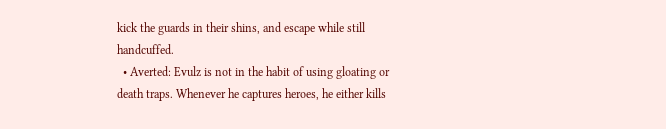kick the guards in their shins, and escape while still handcuffed.
  • Averted: Evulz is not in the habit of using gloating or death traps. Whenever he captures heroes, he either kills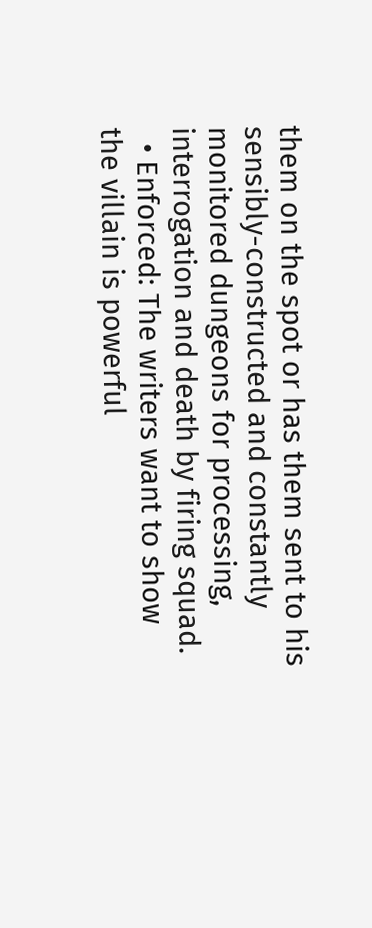them on the spot or has them sent to his sensibly-constructed and constantly monitored dungeons for processing, interrogation and death by firing squad.
  • Enforced: The writers want to show the villain is powerful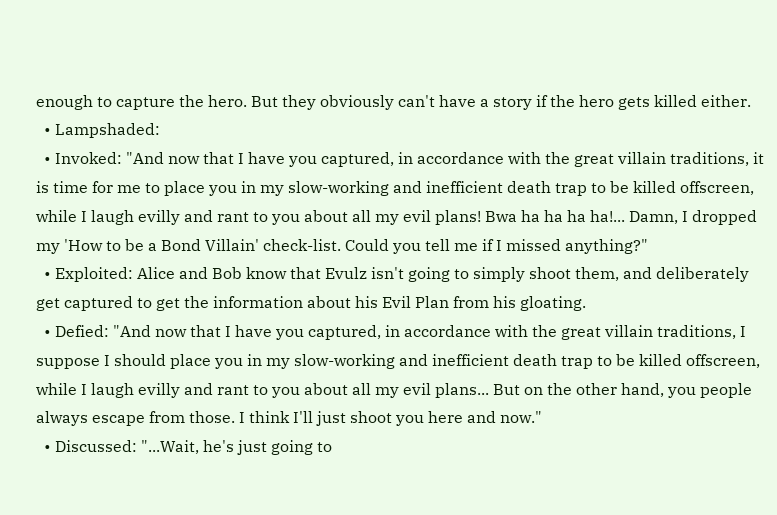enough to capture the hero. But they obviously can't have a story if the hero gets killed either.
  • Lampshaded:
  • Invoked: "And now that I have you captured, in accordance with the great villain traditions, it is time for me to place you in my slow-working and inefficient death trap to be killed offscreen, while I laugh evilly and rant to you about all my evil plans! Bwa ha ha ha ha!... Damn, I dropped my 'How to be a Bond Villain' check-list. Could you tell me if I missed anything?"
  • Exploited: Alice and Bob know that Evulz isn't going to simply shoot them, and deliberately get captured to get the information about his Evil Plan from his gloating.
  • Defied: "And now that I have you captured, in accordance with the great villain traditions, I suppose I should place you in my slow-working and inefficient death trap to be killed offscreen, while I laugh evilly and rant to you about all my evil plans... But on the other hand, you people always escape from those. I think I'll just shoot you here and now."
  • Discussed: "...Wait, he's just going to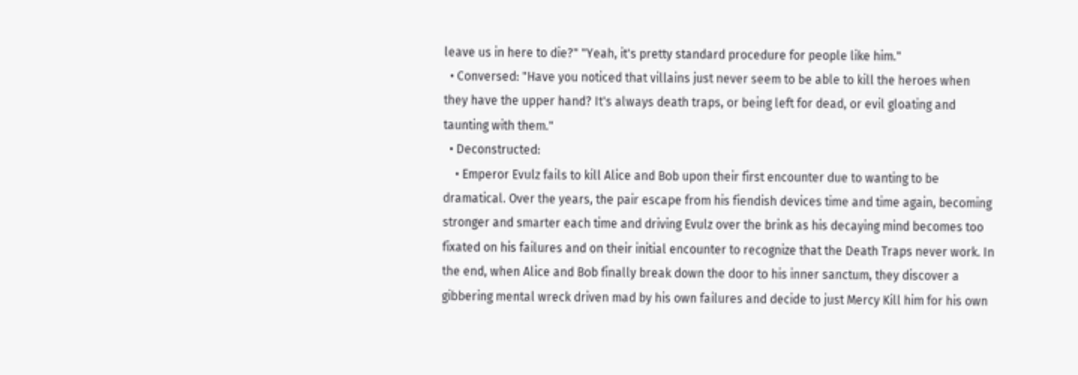leave us in here to die?" "Yeah, it's pretty standard procedure for people like him."
  • Conversed: "Have you noticed that villains just never seem to be able to kill the heroes when they have the upper hand? It's always death traps, or being left for dead, or evil gloating and taunting with them."
  • Deconstructed:
    • Emperor Evulz fails to kill Alice and Bob upon their first encounter due to wanting to be dramatical. Over the years, the pair escape from his fiendish devices time and time again, becoming stronger and smarter each time and driving Evulz over the brink as his decaying mind becomes too fixated on his failures and on their initial encounter to recognize that the Death Traps never work. In the end, when Alice and Bob finally break down the door to his inner sanctum, they discover a gibbering mental wreck driven mad by his own failures and decide to just Mercy Kill him for his own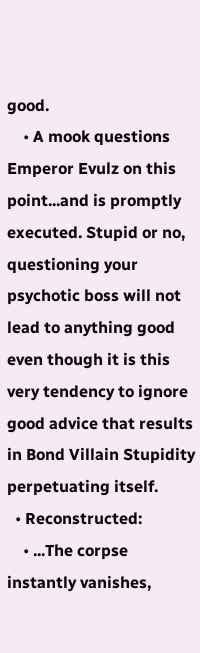good.
    • A mook questions Emperor Evulz on this point...and is promptly executed. Stupid or no, questioning your psychotic boss will not lead to anything good even though it is this very tendency to ignore good advice that results in Bond Villain Stupidity perpetuating itself.
  • Reconstructed:
    • ...The corpse instantly vanishes,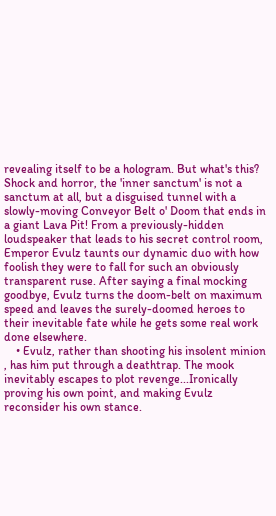revealing itself to be a hologram. But what's this? Shock and horror, the 'inner sanctum' is not a sanctum at all, but a disguised tunnel with a slowly-moving Conveyor Belt o' Doom that ends in a giant Lava Pit! From a previously-hidden loudspeaker that leads to his secret control room, Emperor Evulz taunts our dynamic duo with how foolish they were to fall for such an obviously transparent ruse. After saying a final mocking goodbye, Evulz turns the doom-belt on maximum speed and leaves the surely-doomed heroes to their inevitable fate while he gets some real work done elsewhere.
    • Evulz, rather than shooting his insolent minion , has him put through a deathtrap. The mook inevitably escapes to plot revenge...Ironically proving his own point, and making Evulz reconsider his own stance.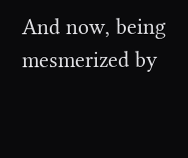And now, being mesmerized by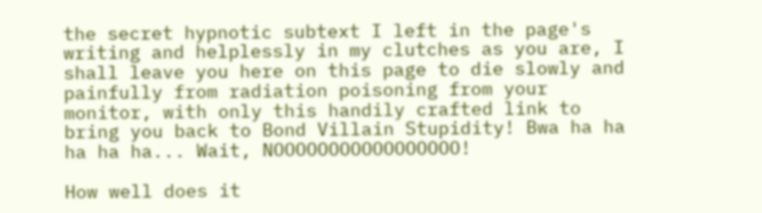the secret hypnotic subtext I left in the page's writing and helplessly in my clutches as you are, I shall leave you here on this page to die slowly and painfully from radiation poisoning from your monitor, with only this handily crafted link to bring you back to Bond Villain Stupidity! Bwa ha ha ha ha ha... Wait, NOOOOOOOOOOOOOOOOO!

How well does it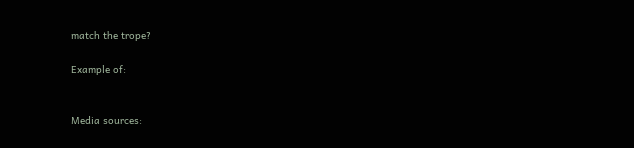match the trope?

Example of:


Media sources: